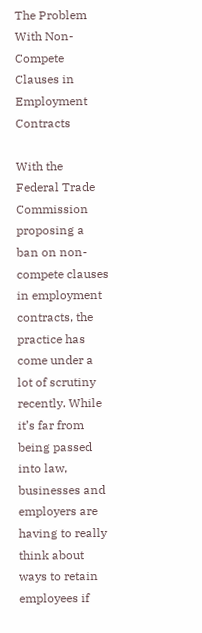The Problem With Non-Compete Clauses in Employment Contracts

With the Federal Trade Commission proposing a ban on non-compete clauses in employment contracts, the practice has come under a lot of scrutiny recently. While it’s far from being passed into law, businesses and employers are having to really think about ways to retain employees if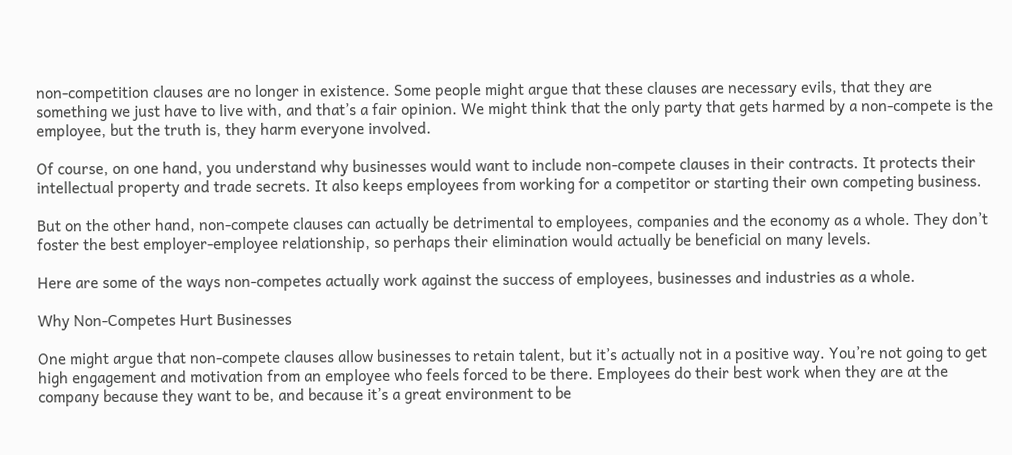non-competition clauses are no longer in existence. Some people might argue that these clauses are necessary evils, that they are something we just have to live with, and that’s a fair opinion. We might think that the only party that gets harmed by a non-compete is the employee, but the truth is, they harm everyone involved.

Of course, on one hand, you understand why businesses would want to include non-compete clauses in their contracts. It protects their intellectual property and trade secrets. It also keeps employees from working for a competitor or starting their own competing business.

But on the other hand, non-compete clauses can actually be detrimental to employees, companies and the economy as a whole. They don’t foster the best employer-employee relationship, so perhaps their elimination would actually be beneficial on many levels.

Here are some of the ways non-competes actually work against the success of employees, businesses and industries as a whole.

Why Non-Competes Hurt Businesses

One might argue that non-compete clauses allow businesses to retain talent, but it’s actually not in a positive way. You’re not going to get high engagement and motivation from an employee who feels forced to be there. Employees do their best work when they are at the company because they want to be, and because it’s a great environment to be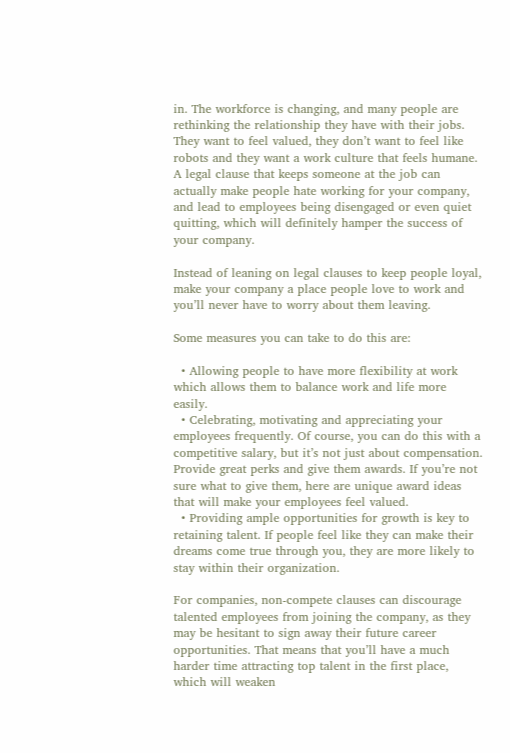in. The workforce is changing, and many people are rethinking the relationship they have with their jobs. They want to feel valued, they don’t want to feel like robots and they want a work culture that feels humane. A legal clause that keeps someone at the job can actually make people hate working for your company, and lead to employees being disengaged or even quiet quitting, which will definitely hamper the success of your company.

Instead of leaning on legal clauses to keep people loyal, make your company a place people love to work and you’ll never have to worry about them leaving.

Some measures you can take to do this are:

  • Allowing people to have more flexibility at work which allows them to balance work and life more easily.
  • Celebrating, motivating and appreciating your employees frequently. Of course, you can do this with a competitive salary, but it’s not just about compensation. Provide great perks and give them awards. If you’re not sure what to give them, here are unique award ideas that will make your employees feel valued.
  • Providing ample opportunities for growth is key to retaining talent. If people feel like they can make their dreams come true through you, they are more likely to stay within their organization.

For companies, non-compete clauses can discourage talented employees from joining the company, as they may be hesitant to sign away their future career opportunities. That means that you’ll have a much harder time attracting top talent in the first place, which will weaken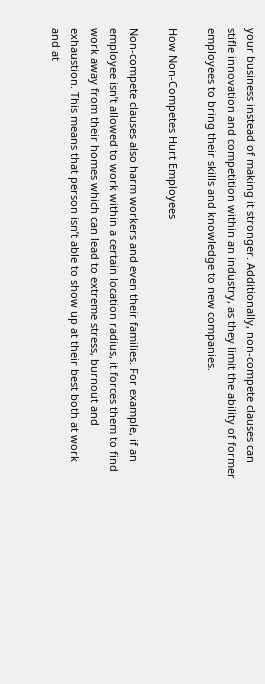your business instead of making it stronger. Additionally, non-compete clauses can stifle innovation and competition within an industry, as they limit the ability of former employees to bring their skills and knowledge to new companies.

How Non-Competes Hurt Employees

Non-compete clauses also harm workers and even their families. For example, if an employee isn’t allowed to work within a certain location radius, it forces them to find work away from their homes which can lead to extreme stress, burnout and exhaustion. This means that person isn’t able to show up at their best both at work and at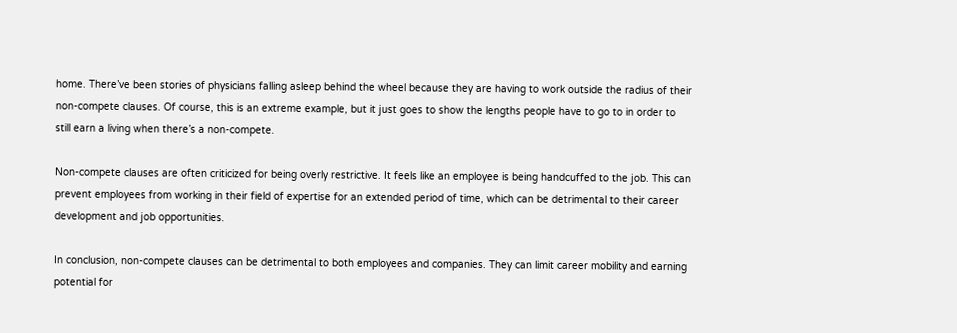home. There’ve been stories of physicians falling asleep behind the wheel because they are having to work outside the radius of their non-compete clauses. Of course, this is an extreme example, but it just goes to show the lengths people have to go to in order to still earn a living when there’s a non-compete.

Non-compete clauses are often criticized for being overly restrictive. It feels like an employee is being handcuffed to the job. This can prevent employees from working in their field of expertise for an extended period of time, which can be detrimental to their career development and job opportunities.

In conclusion, non-compete clauses can be detrimental to both employees and companies. They can limit career mobility and earning potential for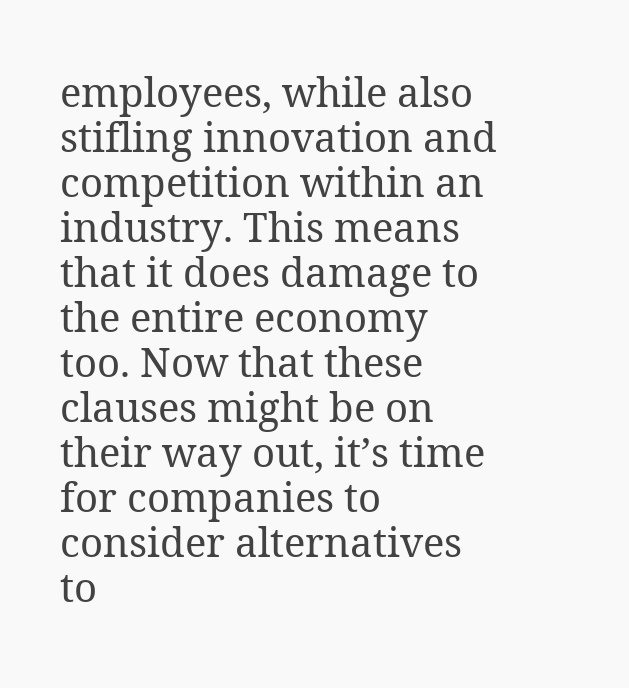employees, while also stifling innovation and competition within an industry. This means that it does damage to the entire economy too. Now that these clauses might be on their way out, it’s time for companies to consider alternatives to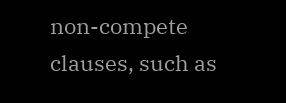non-compete clauses, such as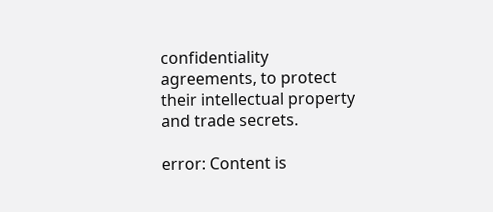confidentiality agreements, to protect their intellectual property and trade secrets.

error: Content is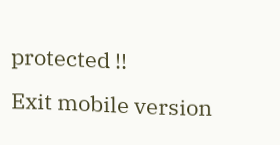protected !!
Exit mobile version